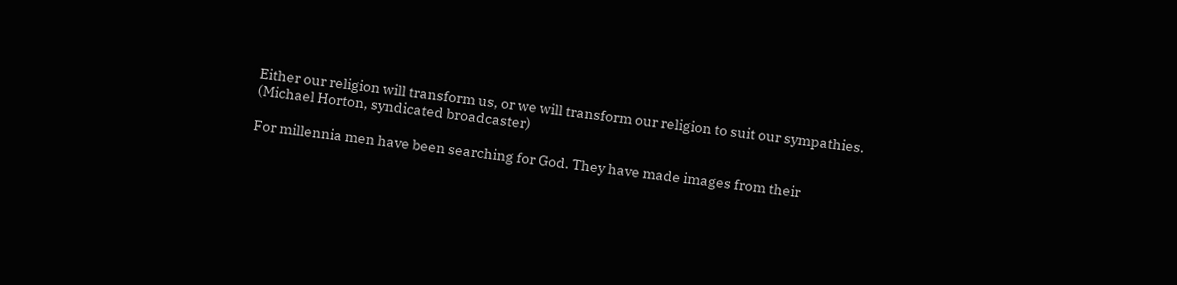Either our religion will transform us, or we will transform our religion to suit our sympathies. (Michael Horton, syndicated broadcaster)

For millennia men have been searching for God. They have made images from their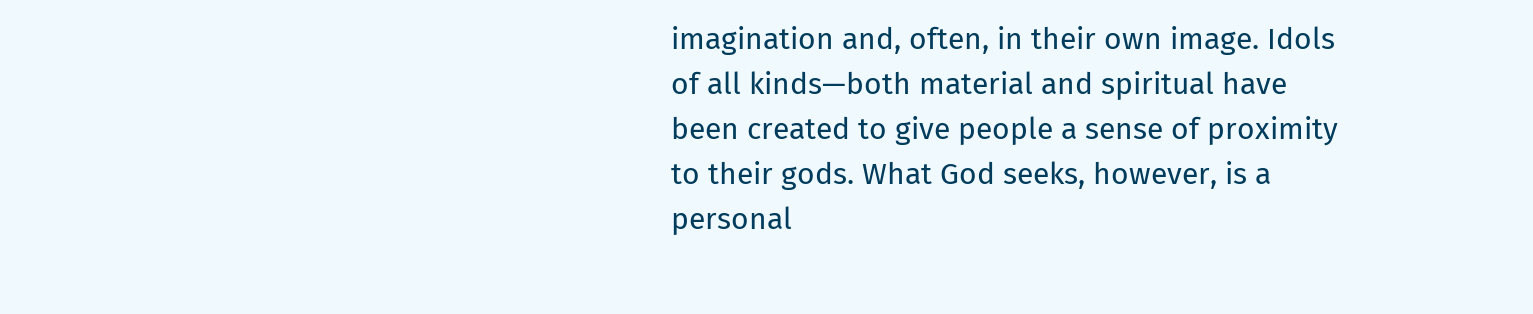imagination and, often, in their own image. Idols of all kinds—both material and spiritual have been created to give people a sense of proximity to their gods. What God seeks, however, is a personal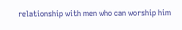relationship with men who can worship him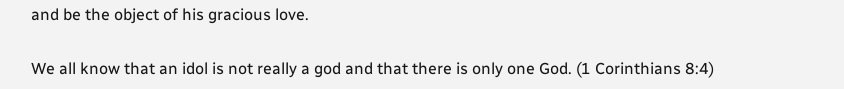and be the object of his gracious love.

We all know that an idol is not really a god and that there is only one God. (1 Corinthians 8:4)